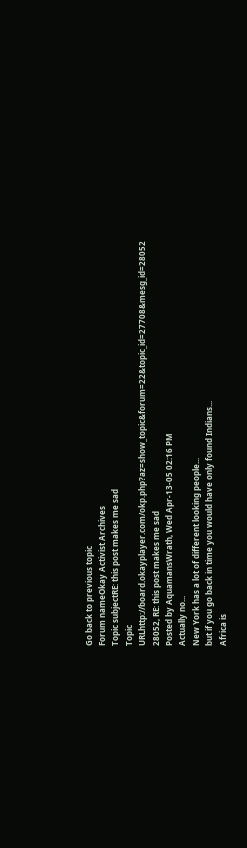Go back to previous topic
Forum nameOkay Activist Archives
Topic subjectRE: this post makes me sad
Topic URLhttp://board.okayplayer.com/okp.php?az=show_topic&forum=22&topic_id=27708&mesg_id=28052
28052, RE: this post makes me sad
Posted by AquamansWrath, Wed Apr-13-05 02:16 PM
Actually no...
New York has a lot of different looking people...
but if you go back in time you would have only found Indians...
Africa is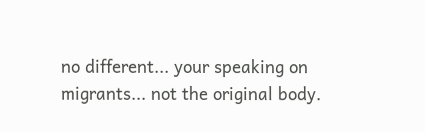no different... your speaking on migrants... not the original body.